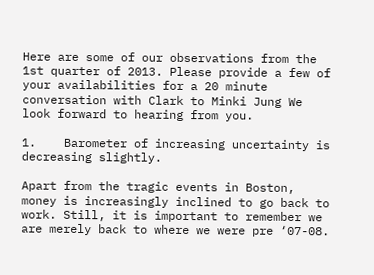Here are some of our observations from the 1st quarter of 2013. Please provide a few of your availabilities for a 20 minute conversation with Clark to Minki Jung We look forward to hearing from you.

1.    Barometer of increasing uncertainty is decreasing slightly.

Apart from the tragic events in Boston, money is increasingly inclined to go back to work. Still, it is important to remember we are merely back to where we were pre ‘07-08.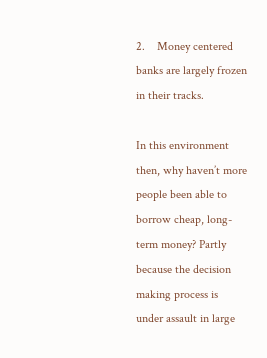2.    Money centered banks are largely frozen in their tracks.

In this environment then, why haven’t more people been able to borrow cheap, long-term money? Partly because the decision making process is under assault in large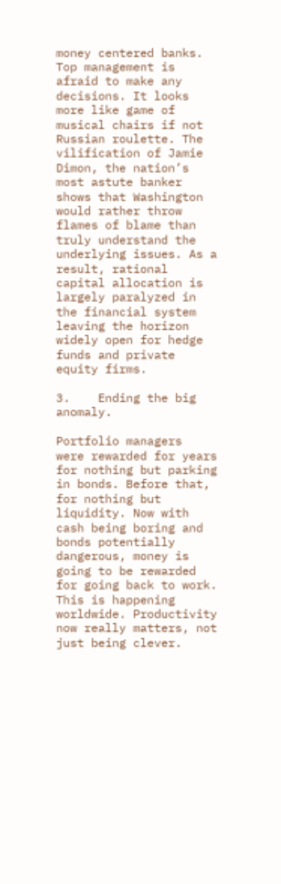money centered banks. Top management is afraid to make any decisions. It looks more like game of musical chairs if not Russian roulette. The vilification of Jamie Dimon, the nation’s most astute banker shows that Washington would rather throw flames of blame than truly understand the underlying issues. As a result, rational capital allocation is largely paralyzed in the financial system leaving the horizon widely open for hedge funds and private equity firms.

3.    Ending the big anomaly.

Portfolio managers  were rewarded for years for nothing but parking in bonds. Before that, for nothing but liquidity. Now with cash being boring and bonds potentially dangerous, money is going to be rewarded for going back to work. This is happening worldwide. Productivity now really matters, not just being clever.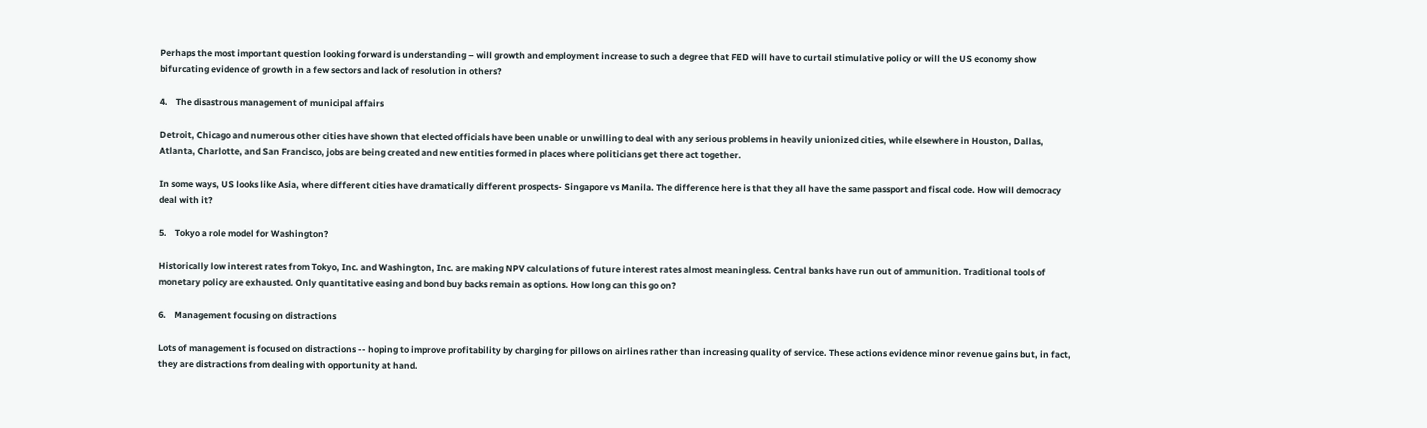Perhaps the most important question looking forward is understanding – will growth and employment increase to such a degree that FED will have to curtail stimulative policy or will the US economy show bifurcating evidence of growth in a few sectors and lack of resolution in others?

4.    The disastrous management of municipal affairs

Detroit, Chicago and numerous other cities have shown that elected officials have been unable or unwilling to deal with any serious problems in heavily unionized cities, while elsewhere in Houston, Dallas, Atlanta, Charlotte, and San Francisco, jobs are being created and new entities formed in places where politicians get there act together.

In some ways, US looks like Asia, where different cities have dramatically different prospects- Singapore vs Manila. The difference here is that they all have the same passport and fiscal code. How will democracy deal with it?

5.    Tokyo a role model for Washington?

Historically low interest rates from Tokyo, Inc. and Washington, Inc. are making NPV calculations of future interest rates almost meaningless. Central banks have run out of ammunition. Traditional tools of monetary policy are exhausted. Only quantitative easing and bond buy backs remain as options. How long can this go on?

6.    Management focusing on distractions

Lots of management is focused on distractions -- hoping to improve profitability by charging for pillows on airlines rather than increasing quality of service. These actions evidence minor revenue gains but, in fact, they are distractions from dealing with opportunity at hand.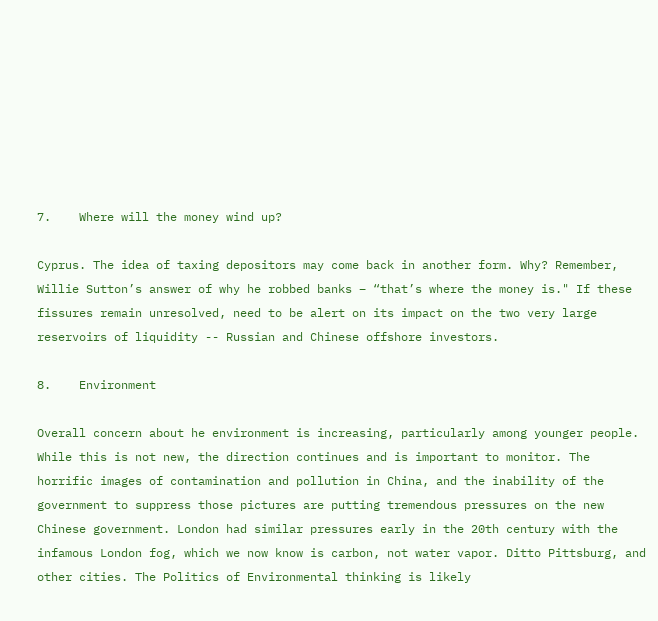7.    Where will the money wind up?

Cyprus. The idea of taxing depositors may come back in another form. Why? Remember, Willie Sutton’s answer of why he robbed banks – “that’s where the money is." If these fissures remain unresolved, need to be alert on its impact on the two very large reservoirs of liquidity -- Russian and Chinese offshore investors.

8.    Environment

Overall concern about he environment is increasing, particularly among younger people. While this is not new, the direction continues and is important to monitor. The horrific images of contamination and pollution in China, and the inability of the government to suppress those pictures are putting tremendous pressures on the new Chinese government. London had similar pressures early in the 20th century with the infamous London fog, which we now know is carbon, not water vapor. Ditto Pittsburg, and other cities. The Politics of Environmental thinking is likely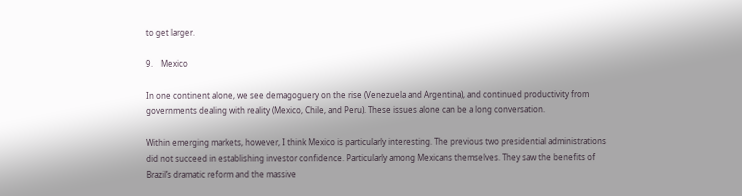to get larger.

9.    Mexico

In one continent alone, we see demagoguery on the rise (Venezuela and Argentina), and continued productivity from governments dealing with reality (Mexico, Chile, and Peru). These issues alone can be a long conversation.

Within emerging markets, however, I think Mexico is particularly interesting. The previous two presidential administrations did not succeed in establishing investor confidence. Particularly among Mexicans themselves. They saw the benefits of Brazil’s dramatic reform and the massive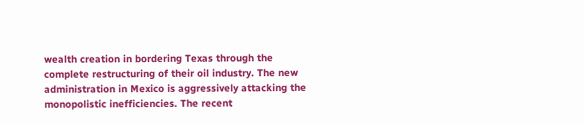wealth creation in bordering Texas through the complete restructuring of their oil industry. The new administration in Mexico is aggressively attacking the monopolistic inefficiencies. The recent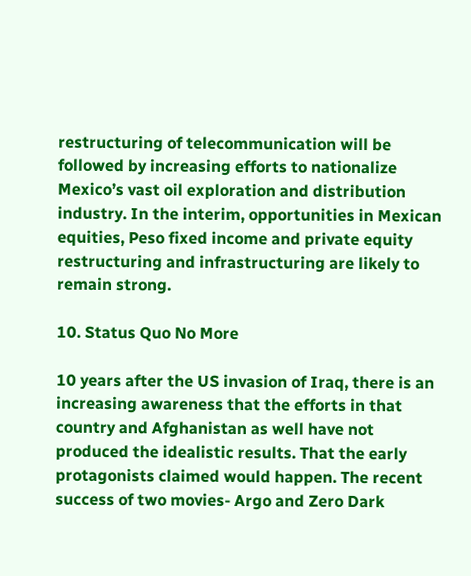restructuring of telecommunication will be followed by increasing efforts to nationalize Mexico’s vast oil exploration and distribution industry. In the interim, opportunities in Mexican equities, Peso fixed income and private equity restructuring and infrastructuring are likely to remain strong.

10. Status Quo No More

10 years after the US invasion of Iraq, there is an increasing awareness that the efforts in that country and Afghanistan as well have not produced the idealistic results. That the early protagonists claimed would happen. The recent success of two movies- Argo and Zero Dark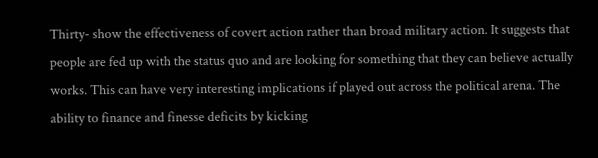Thirty- show the effectiveness of covert action rather than broad military action. It suggests that people are fed up with the status quo and are looking for something that they can believe actually works. This can have very interesting implications if played out across the political arena. The ability to finance and finesse deficits by kicking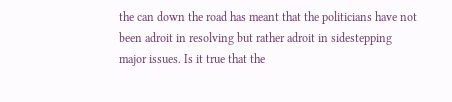the can down the road has meant that the politicians have not been adroit in resolving but rather adroit in sidestepping major issues. Is it true that the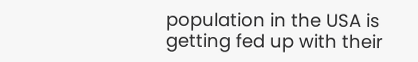population in the USA is getting fed up with their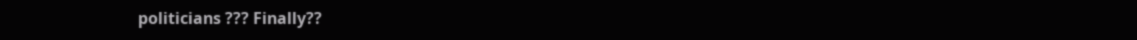politicians ??? Finally??